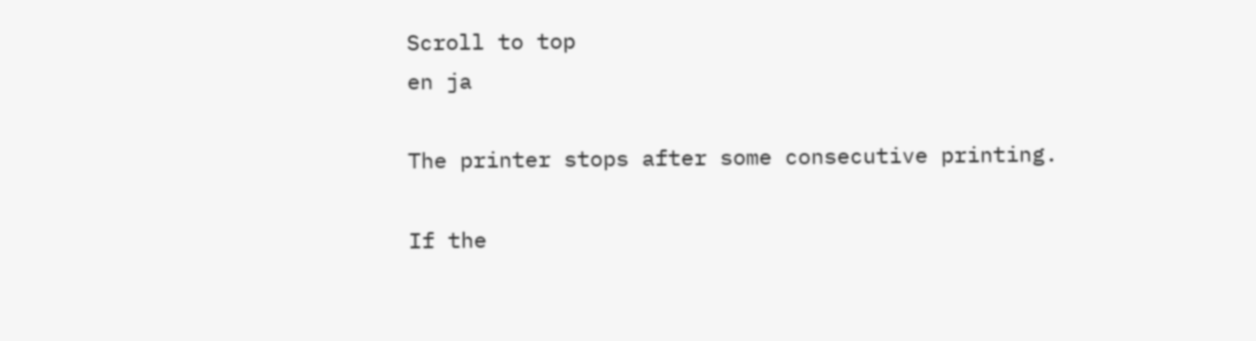Scroll to top
en ja

The printer stops after some consecutive printing.

If the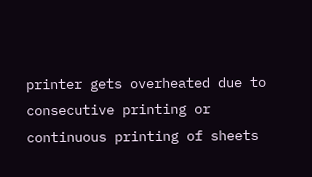printer gets overheated due to consecutive printing or continuous printing of sheets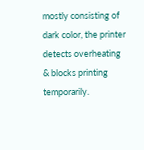mostly consisting of dark color, the printer detects overheating & blocks printing temporarily.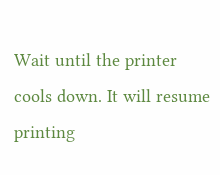Wait until the printer cools down. It will resume printing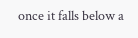once it falls below a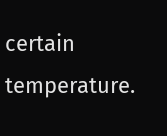certain temperature.